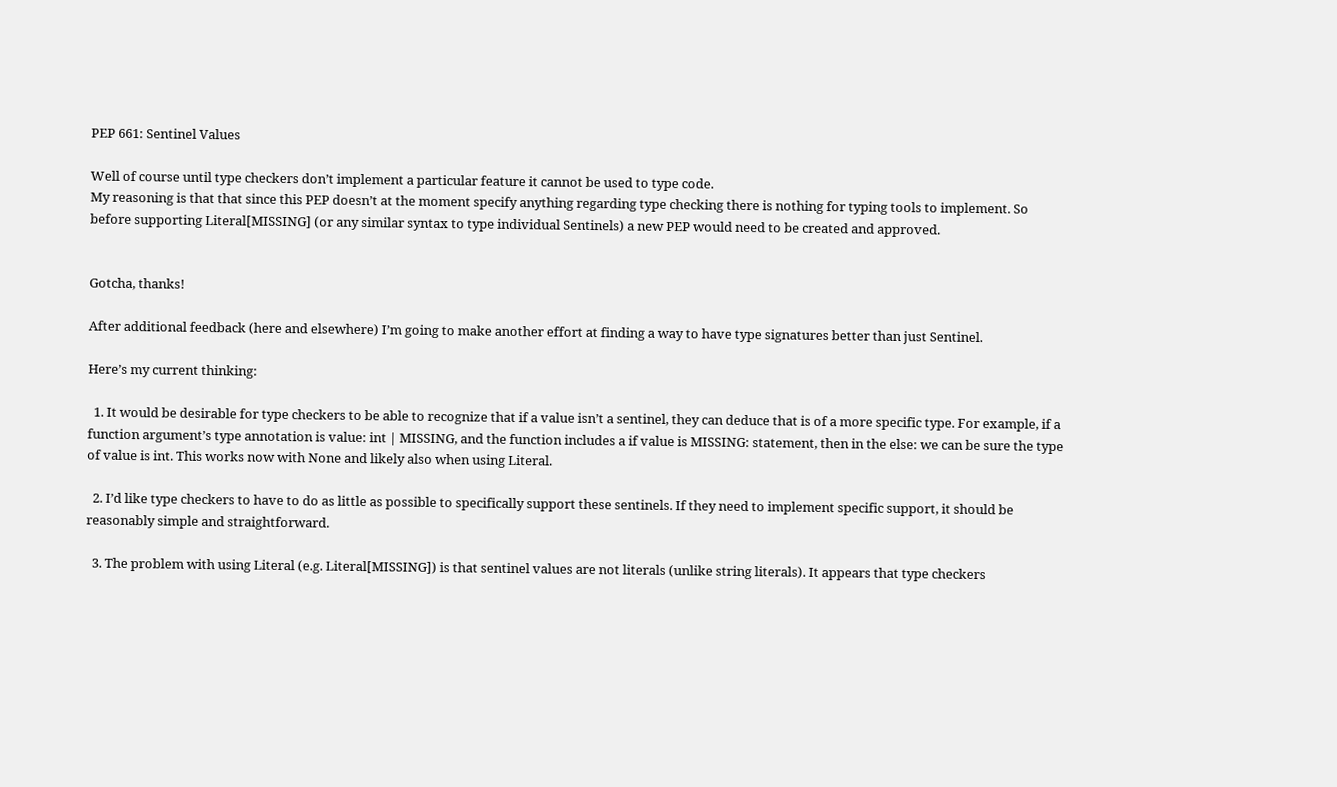PEP 661: Sentinel Values

Well of course until type checkers don’t implement a particular feature it cannot be used to type code.
My reasoning is that that since this PEP doesn’t at the moment specify anything regarding type checking there is nothing for typing tools to implement. So before supporting Literal[MISSING] (or any similar syntax to type individual Sentinels) a new PEP would need to be created and approved.


Gotcha, thanks!

After additional feedback (here and elsewhere) I’m going to make another effort at finding a way to have type signatures better than just Sentinel.

Here’s my current thinking:

  1. It would be desirable for type checkers to be able to recognize that if a value isn’t a sentinel, they can deduce that is of a more specific type. For example, if a function argument’s type annotation is value: int | MISSING, and the function includes a if value is MISSING: statement, then in the else: we can be sure the type of value is int. This works now with None and likely also when using Literal.

  2. I’d like type checkers to have to do as little as possible to specifically support these sentinels. If they need to implement specific support, it should be reasonably simple and straightforward.

  3. The problem with using Literal (e.g. Literal[MISSING]) is that sentinel values are not literals (unlike string literals). It appears that type checkers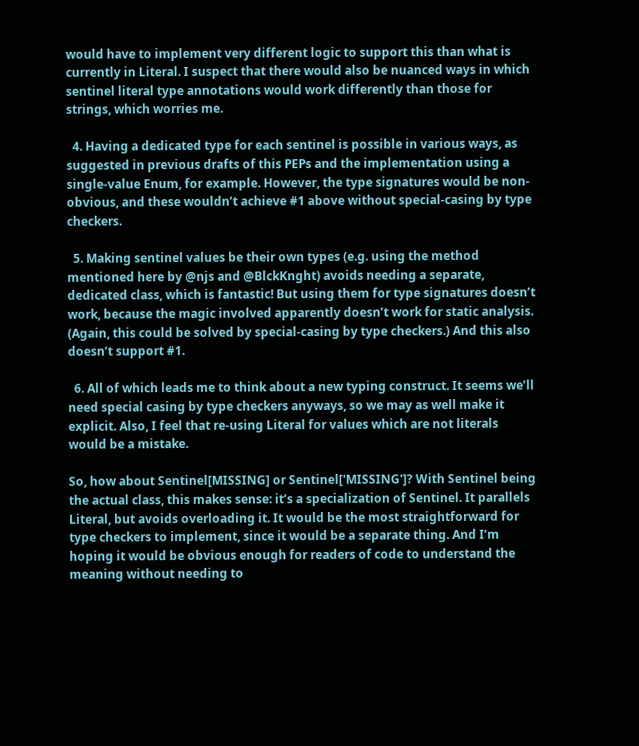would have to implement very different logic to support this than what is currently in Literal. I suspect that there would also be nuanced ways in which sentinel literal type annotations would work differently than those for strings, which worries me.

  4. Having a dedicated type for each sentinel is possible in various ways, as suggested in previous drafts of this PEPs and the implementation using a single-value Enum, for example. However, the type signatures would be non-obvious, and these wouldn’t achieve #1 above without special-casing by type checkers.

  5. Making sentinel values be their own types (e.g. using the method mentioned here by @njs and @BlckKnght) avoids needing a separate, dedicated class, which is fantastic! But using them for type signatures doesn’t work, because the magic involved apparently doesn’t work for static analysis. (Again, this could be solved by special-casing by type checkers.) And this also doesn’t support #1.

  6. All of which leads me to think about a new typing construct. It seems we’ll need special casing by type checkers anyways, so we may as well make it explicit. Also, I feel that re-using Literal for values which are not literals would be a mistake.

So, how about Sentinel[MISSING] or Sentinel['MISSING']? With Sentinel being the actual class, this makes sense: it’s a specialization of Sentinel. It parallels Literal, but avoids overloading it. It would be the most straightforward for type checkers to implement, since it would be a separate thing. And I’m hoping it would be obvious enough for readers of code to understand the meaning without needing to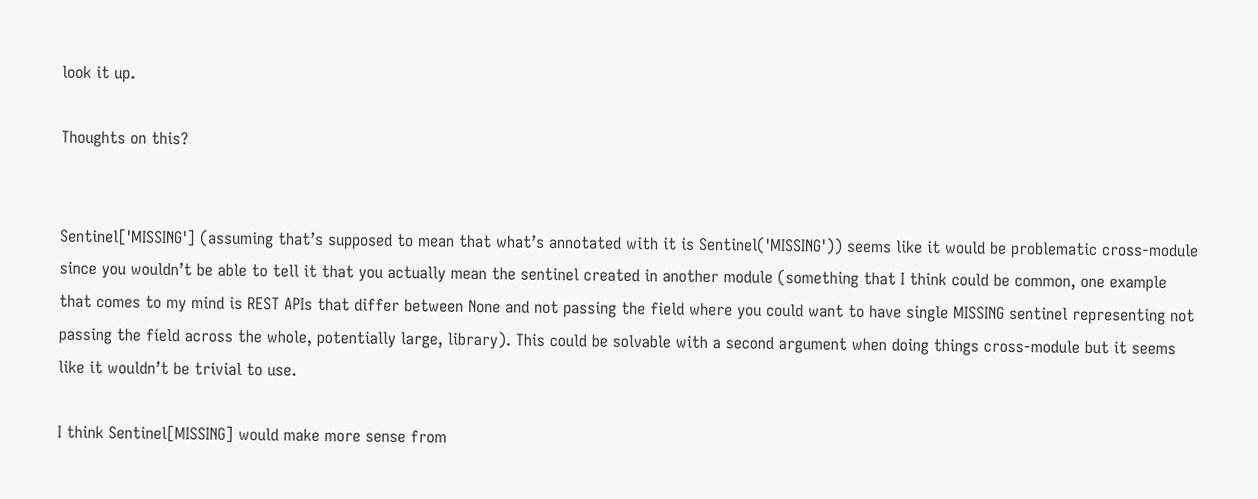look it up.

Thoughts on this?


Sentinel['MISSING'] (assuming that’s supposed to mean that what’s annotated with it is Sentinel('MISSING')) seems like it would be problematic cross-module since you wouldn’t be able to tell it that you actually mean the sentinel created in another module (something that I think could be common, one example that comes to my mind is REST APIs that differ between None and not passing the field where you could want to have single MISSING sentinel representing not passing the field across the whole, potentially large, library). This could be solvable with a second argument when doing things cross-module but it seems like it wouldn’t be trivial to use.

I think Sentinel[MISSING] would make more sense from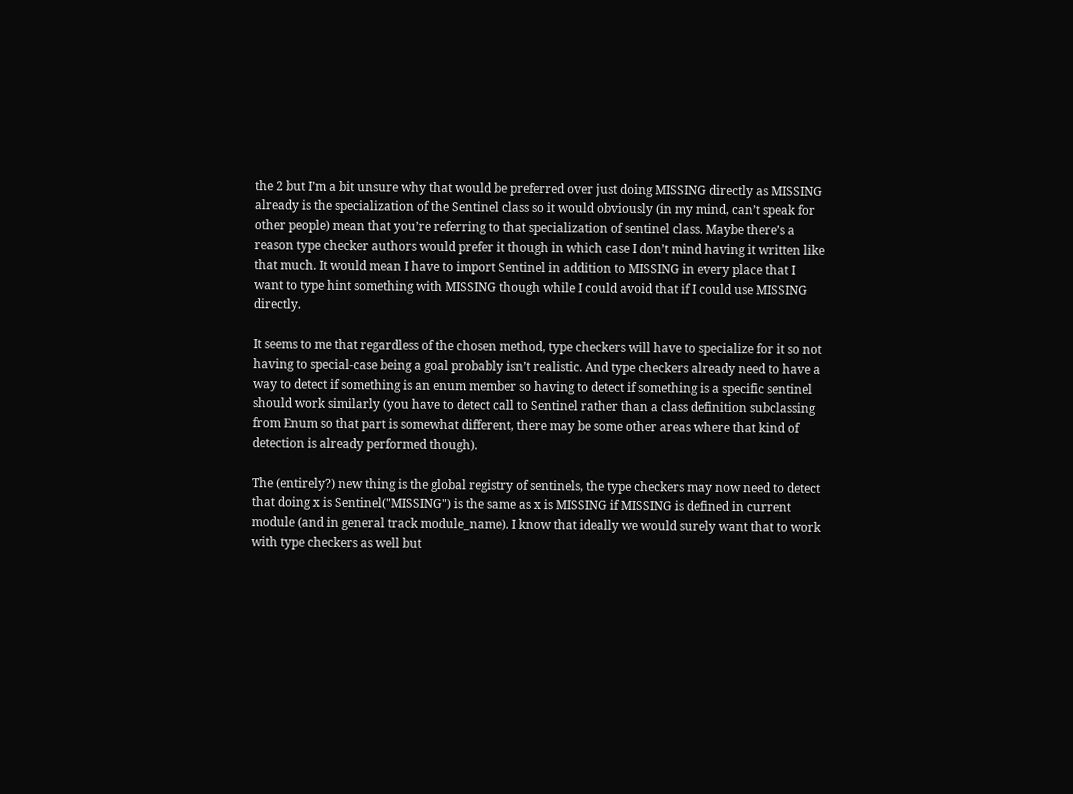the 2 but I’m a bit unsure why that would be preferred over just doing MISSING directly as MISSING already is the specialization of the Sentinel class so it would obviously (in my mind, can’t speak for other people) mean that you’re referring to that specialization of sentinel class. Maybe there’s a reason type checker authors would prefer it though in which case I don’t mind having it written like that much. It would mean I have to import Sentinel in addition to MISSING in every place that I want to type hint something with MISSING though while I could avoid that if I could use MISSING directly.

It seems to me that regardless of the chosen method, type checkers will have to specialize for it so not having to special-case being a goal probably isn’t realistic. And type checkers already need to have a way to detect if something is an enum member so having to detect if something is a specific sentinel should work similarly (you have to detect call to Sentinel rather than a class definition subclassing from Enum so that part is somewhat different, there may be some other areas where that kind of detection is already performed though).

The (entirely?) new thing is the global registry of sentinels, the type checkers may now need to detect that doing x is Sentinel("MISSING") is the same as x is MISSING if MISSING is defined in current module (and in general track module_name). I know that ideally we would surely want that to work with type checkers as well but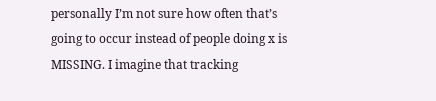personally I’m not sure how often that’s going to occur instead of people doing x is MISSING. I imagine that tracking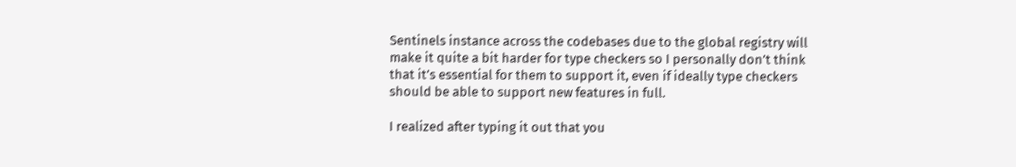Sentinels instance across the codebases due to the global registry will make it quite a bit harder for type checkers so I personally don’t think that it’s essential for them to support it, even if ideally type checkers should be able to support new features in full.

I realized after typing it out that you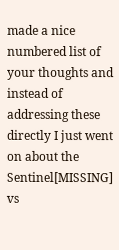made a nice numbered list of your thoughts and instead of addressing these directly I just went on about the Sentinel[MISSING] vs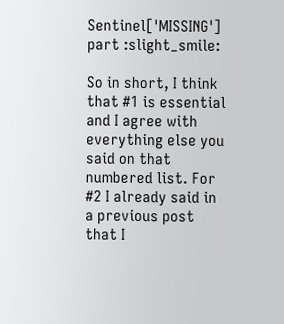Sentinel['MISSING'] part :slight_smile:

So in short, I think that #1 is essential and I agree with everything else you said on that numbered list. For #2 I already said in a previous post that I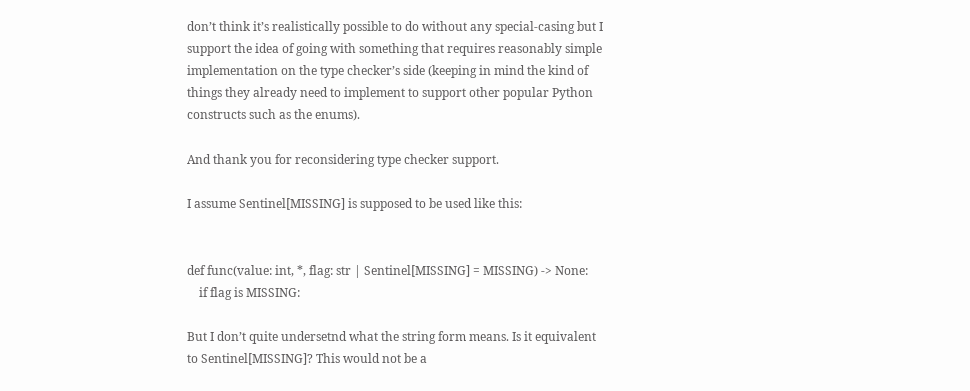don’t think it’s realistically possible to do without any special-casing but I support the idea of going with something that requires reasonably simple implementation on the type checker’s side (keeping in mind the kind of things they already need to implement to support other popular Python constructs such as the enums).

And thank you for reconsidering type checker support.

I assume Sentinel[MISSING] is supposed to be used like this:


def func(value: int, *, flag: str | Sentinel[MISSING] = MISSING) -> None:
    if flag is MISSING:

But I don’t quite undersetnd what the string form means. Is it equivalent to Sentinel[MISSING]? This would not be a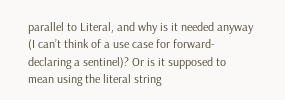parallel to Literal, and why is it needed anyway (I can’t think of a use case for forward-declaring a sentinel)? Or is it supposed to mean using the literal string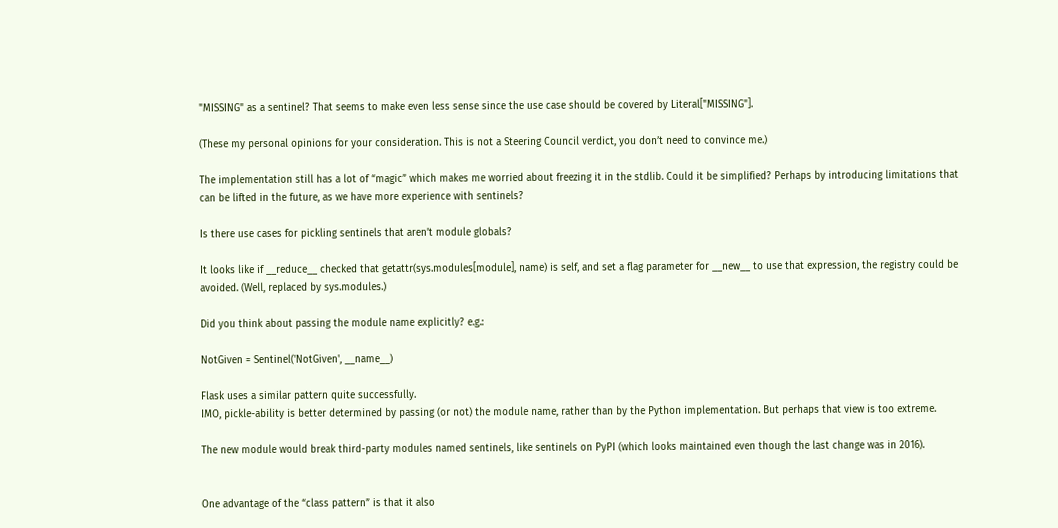"MISSING" as a sentinel? That seems to make even less sense since the use case should be covered by Literal["MISSING"].

(These my personal opinions for your consideration. This is not a Steering Council verdict, you don’t need to convince me.)

The implementation still has a lot of “magic” which makes me worried about freezing it in the stdlib. Could it be simplified? Perhaps by introducing limitations that can be lifted in the future, as we have more experience with sentinels?

Is there use cases for pickling sentinels that aren’t module globals?

It looks like if __reduce__ checked that getattr(sys.modules[module], name) is self, and set a flag parameter for __new__ to use that expression, the registry could be avoided. (Well, replaced by sys.modules.)

Did you think about passing the module name explicitly? e.g.:

NotGiven = Sentinel('NotGiven', __name__)

Flask uses a similar pattern quite successfully.
IMO, pickle-ability is better determined by passing (or not) the module name, rather than by the Python implementation. But perhaps that view is too extreme.

The new module would break third-party modules named sentinels, like sentinels on PyPI (which looks maintained even though the last change was in 2016).


One advantage of the “class pattern” is that it also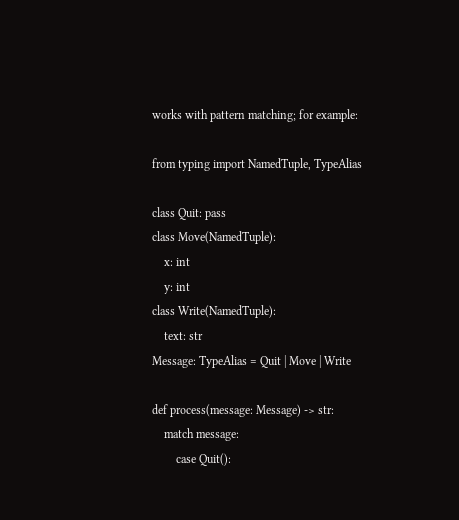works with pattern matching; for example:

from typing import NamedTuple, TypeAlias

class Quit: pass
class Move(NamedTuple):
    x: int
    y: int
class Write(NamedTuple):
    text: str
Message: TypeAlias = Quit | Move | Write

def process(message: Message) -> str:
    match message:
        case Quit():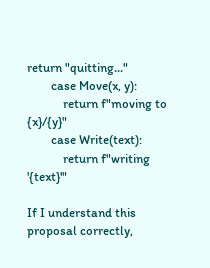return "quitting..."
        case Move(x, y):
            return f"moving to {x}/{y}"
        case Write(text):
            return f"writing '{text}'"

If I understand this proposal correctly,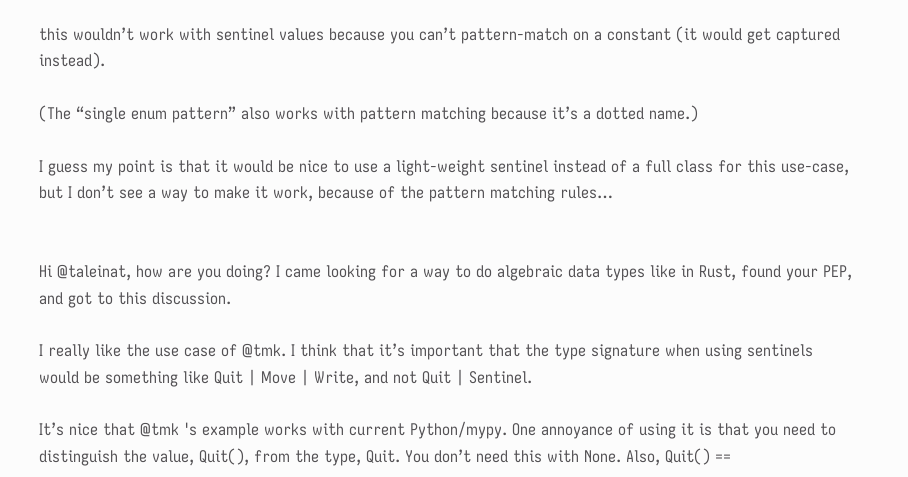this wouldn’t work with sentinel values because you can’t pattern-match on a constant (it would get captured instead).

(The “single enum pattern” also works with pattern matching because it’s a dotted name.)

I guess my point is that it would be nice to use a light-weight sentinel instead of a full class for this use-case, but I don’t see a way to make it work, because of the pattern matching rules…


Hi @taleinat, how are you doing? I came looking for a way to do algebraic data types like in Rust, found your PEP, and got to this discussion.

I really like the use case of @tmk. I think that it’s important that the type signature when using sentinels would be something like Quit | Move | Write, and not Quit | Sentinel.

It’s nice that @tmk 's example works with current Python/mypy. One annoyance of using it is that you need to distinguish the value, Quit(), from the type, Quit. You don’t need this with None. Also, Quit() ==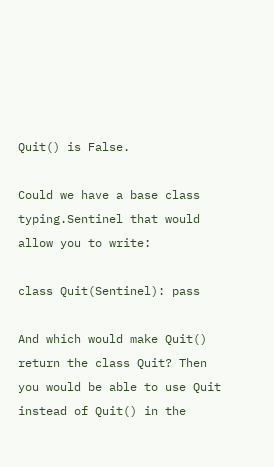Quit() is False.

Could we have a base class typing.Sentinel that would allow you to write:

class Quit(Sentinel): pass

And which would make Quit() return the class Quit? Then you would be able to use Quit instead of Quit() in the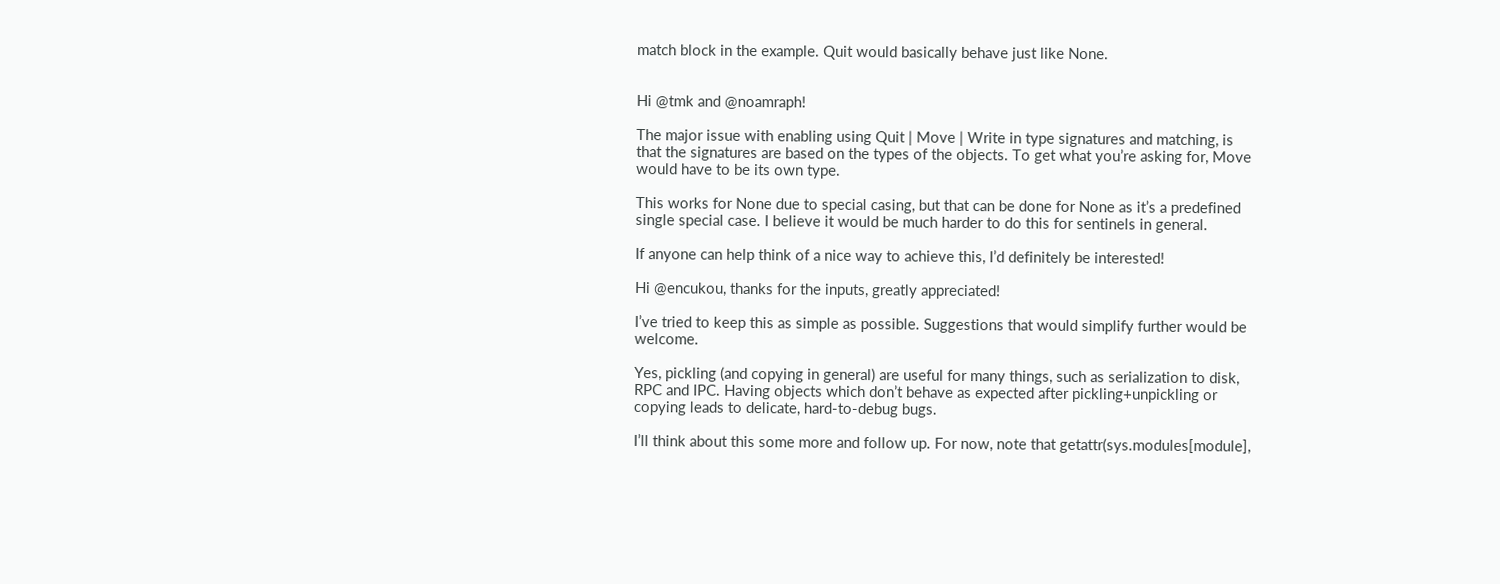match block in the example. Quit would basically behave just like None.


Hi @tmk and @noamraph!

The major issue with enabling using Quit | Move | Write in type signatures and matching, is that the signatures are based on the types of the objects. To get what you’re asking for, Move would have to be its own type.

This works for None due to special casing, but that can be done for None as it’s a predefined single special case. I believe it would be much harder to do this for sentinels in general.

If anyone can help think of a nice way to achieve this, I’d definitely be interested!

Hi @encukou, thanks for the inputs, greatly appreciated!

I’ve tried to keep this as simple as possible. Suggestions that would simplify further would be welcome.

Yes, pickling (and copying in general) are useful for many things, such as serialization to disk, RPC and IPC. Having objects which don’t behave as expected after pickling+unpickling or copying leads to delicate, hard-to-debug bugs.

I’ll think about this some more and follow up. For now, note that getattr(sys.modules[module],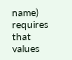name) requires that values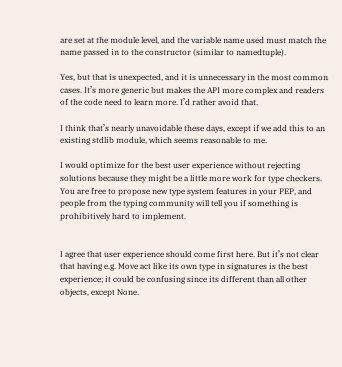are set at the module level, and the variable name used must match the name passed in to the constructor (similar to namedtuple).

Yes, but that is unexpected, and it is unnecessary in the most common cases. It’s more generic but makes the API more complex and readers of the code need to learn more. I’d rather avoid that.

I think that’s nearly unavoidable these days, except if we add this to an existing stdlib module, which seems reasonable to me.

I would optimize for the best user experience without rejecting solutions because they might be a little more work for type checkers. You are free to propose new type system features in your PEP, and people from the typing community will tell you if something is prohibitively hard to implement.


I agree that user experience should come first here. But it’s not clear that having e.g. Move act like its own type in signatures is the best experience; it could be confusing since its different than all other objects, except None.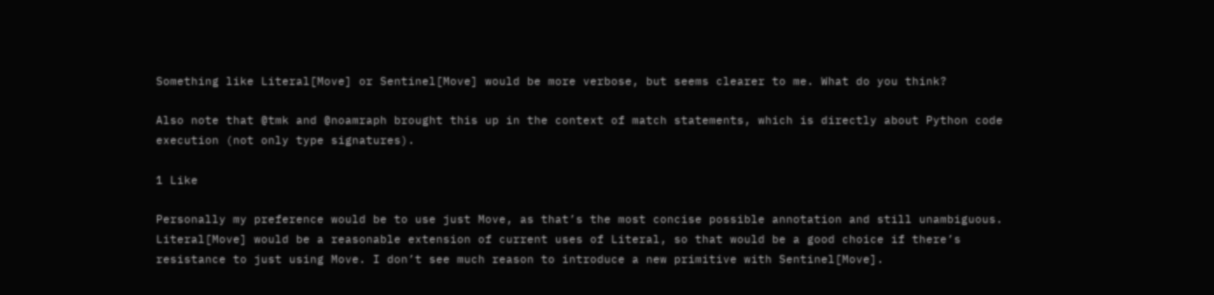Something like Literal[Move] or Sentinel[Move] would be more verbose, but seems clearer to me. What do you think?

Also note that @tmk and @noamraph brought this up in the context of match statements, which is directly about Python code execution (not only type signatures).

1 Like

Personally my preference would be to use just Move, as that’s the most concise possible annotation and still unambiguous. Literal[Move] would be a reasonable extension of current uses of Literal, so that would be a good choice if there’s resistance to just using Move. I don’t see much reason to introduce a new primitive with Sentinel[Move].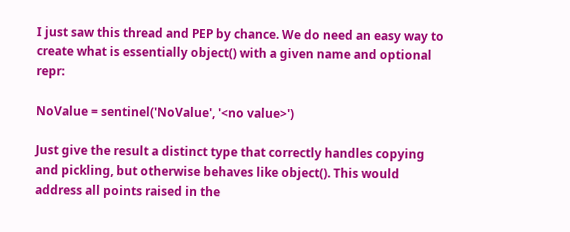I just saw this thread and PEP by chance. We do need an easy way to create what is essentially object() with a given name and optional repr:

NoValue = sentinel('NoValue', '<no value>')

Just give the result a distinct type that correctly handles copying and pickling, but otherwise behaves like object(). This would address all points raised in the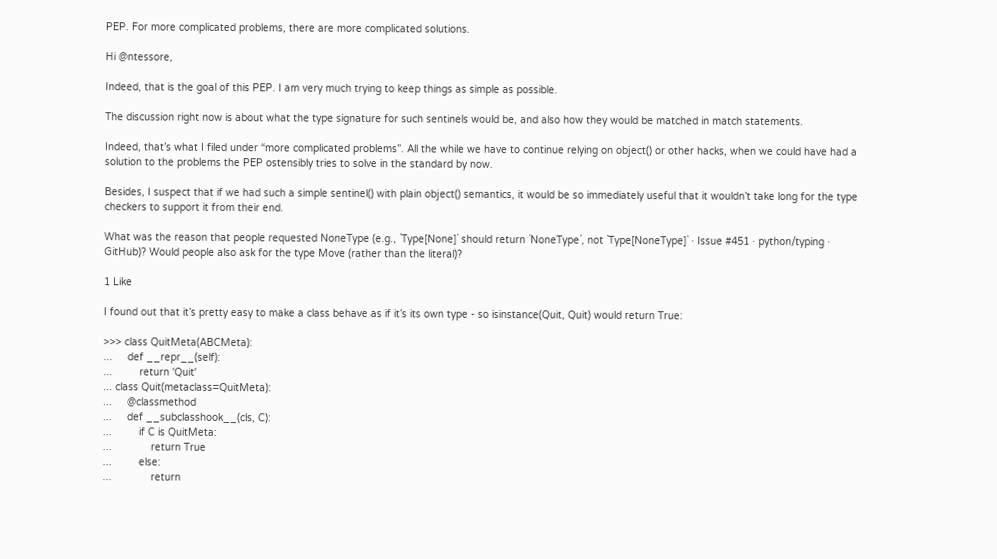PEP. For more complicated problems, there are more complicated solutions.

Hi @ntessore,

Indeed, that is the goal of this PEP. I am very much trying to keep things as simple as possible.

The discussion right now is about what the type signature for such sentinels would be, and also how they would be matched in match statements.

Indeed, that’s what I filed under “more complicated problems”. All the while we have to continue relying on object() or other hacks, when we could have had a solution to the problems the PEP ostensibly tries to solve in the standard by now.

Besides, I suspect that if we had such a simple sentinel() with plain object() semantics, it would be so immediately useful that it wouldn’t take long for the type checkers to support it from their end.

What was the reason that people requested NoneType (e.g., `Type[None]` should return `NoneType`, not `Type[NoneType]` · Issue #451 · python/typing · GitHub)? Would people also ask for the type Move (rather than the literal)?

1 Like

I found out that it’s pretty easy to make a class behave as if it’s its own type - so isinstance(Quit, Quit) would return True:

>>> class QuitMeta(ABCMeta):
...     def __repr__(self):
...         return 'Quit'
... class Quit(metaclass=QuitMeta):
...     @classmethod
...     def __subclasshook__(cls, C):
...         if C is QuitMeta:
...             return True
...         else:
...             return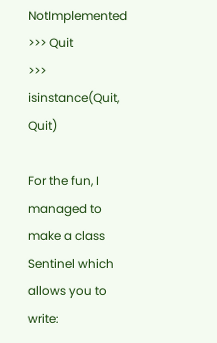NotImplemented
>>> Quit
>>> isinstance(Quit, Quit)

For the fun, I managed to make a class Sentinel which allows you to write: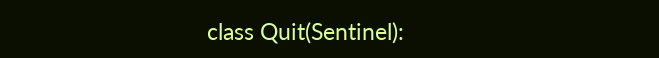class Quit(Sentinel):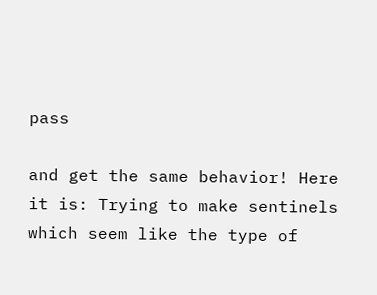pass

and get the same behavior! Here it is: Trying to make sentinels which seem like the type of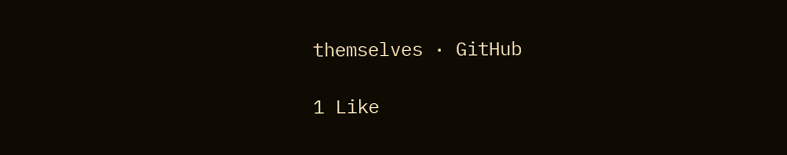themselves · GitHub

1 Like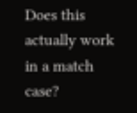Does this actually work in a match case?